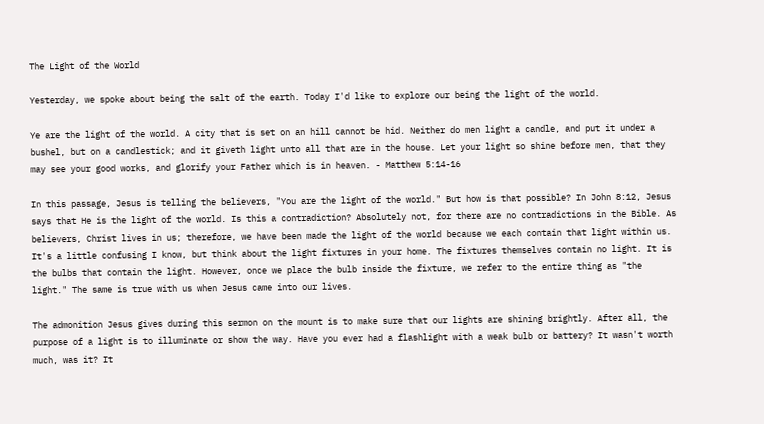The Light of the World

Yesterday, we spoke about being the salt of the earth. Today I'd like to explore our being the light of the world.

Ye are the light of the world. A city that is set on an hill cannot be hid. Neither do men light a candle, and put it under a bushel, but on a candlestick; and it giveth light unto all that are in the house. Let your light so shine before men, that they may see your good works, and glorify your Father which is in heaven. - Matthew 5:14-16

In this passage, Jesus is telling the believers, "You are the light of the world." But how is that possible? In John 8:12, Jesus says that He is the light of the world. Is this a contradiction? Absolutely not, for there are no contradictions in the Bible. As believers, Christ lives in us; therefore, we have been made the light of the world because we each contain that light within us. It's a little confusing I know, but think about the light fixtures in your home. The fixtures themselves contain no light. It is the bulbs that contain the light. However, once we place the bulb inside the fixture, we refer to the entire thing as "the light." The same is true with us when Jesus came into our lives.

The admonition Jesus gives during this sermon on the mount is to make sure that our lights are shining brightly. After all, the purpose of a light is to illuminate or show the way. Have you ever had a flashlight with a weak bulb or battery? It wasn't worth much, was it? It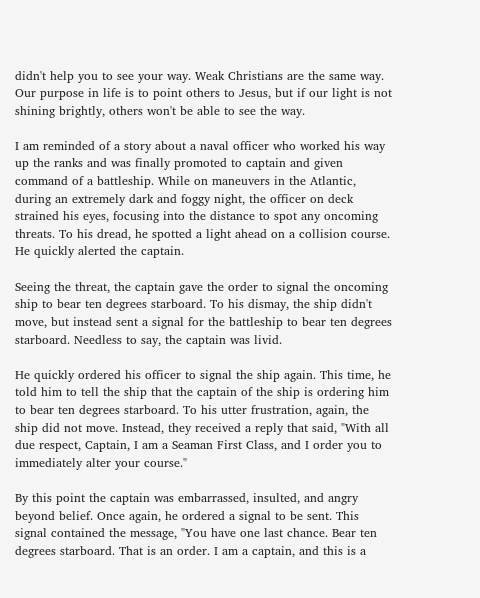didn't help you to see your way. Weak Christians are the same way. Our purpose in life is to point others to Jesus, but if our light is not shining brightly, others won't be able to see the way.

I am reminded of a story about a naval officer who worked his way up the ranks and was finally promoted to captain and given command of a battleship. While on maneuvers in the Atlantic, during an extremely dark and foggy night, the officer on deck strained his eyes, focusing into the distance to spot any oncoming threats. To his dread, he spotted a light ahead on a collision course. He quickly alerted the captain.

Seeing the threat, the captain gave the order to signal the oncoming ship to bear ten degrees starboard. To his dismay, the ship didn't move, but instead sent a signal for the battleship to bear ten degrees starboard. Needless to say, the captain was livid.

He quickly ordered his officer to signal the ship again. This time, he told him to tell the ship that the captain of the ship is ordering him to bear ten degrees starboard. To his utter frustration, again, the ship did not move. Instead, they received a reply that said, "With all due respect, Captain, I am a Seaman First Class, and I order you to immediately alter your course."

By this point the captain was embarrassed, insulted, and angry beyond belief. Once again, he ordered a signal to be sent. This signal contained the message, "You have one last chance. Bear ten degrees starboard. That is an order. I am a captain, and this is a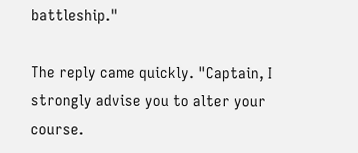battleship."

The reply came quickly. "Captain, I strongly advise you to alter your course.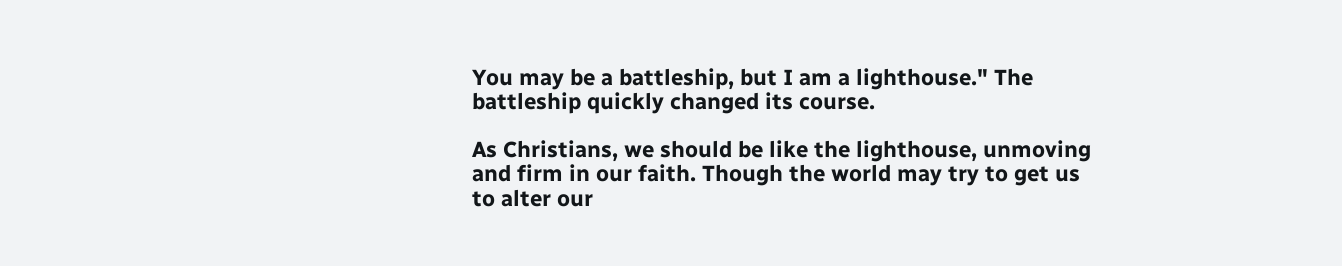You may be a battleship, but I am a lighthouse." The battleship quickly changed its course.

As Christians, we should be like the lighthouse, unmoving and firm in our faith. Though the world may try to get us to alter our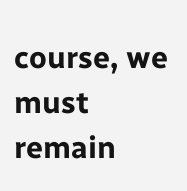course, we must remain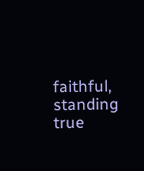faithful, standing true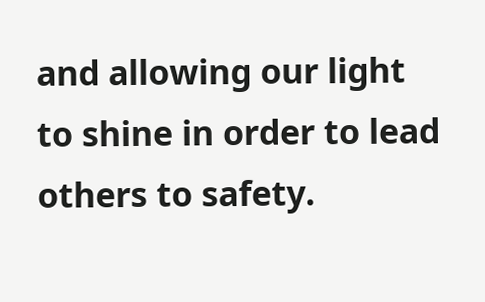and allowing our light to shine in order to lead others to safety.